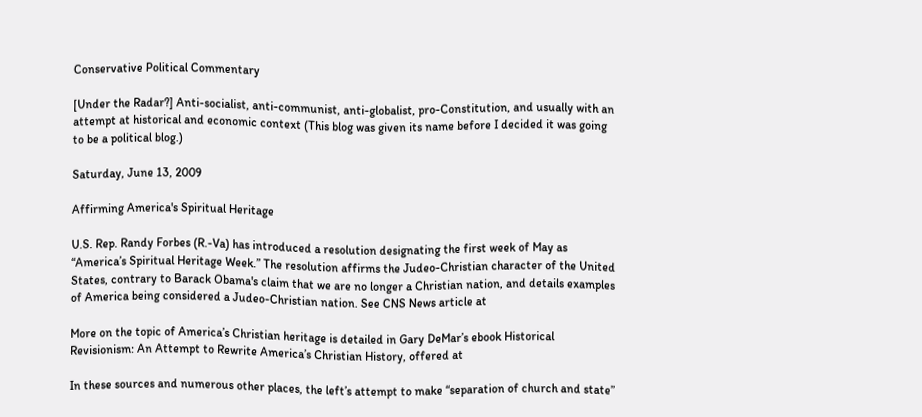Conservative Political Commentary

[Under the Radar?] Anti-socialist, anti-communist, anti-globalist, pro-Constitution, and usually with an attempt at historical and economic context (This blog was given its name before I decided it was going to be a political blog.)

Saturday, June 13, 2009

Affirming America's Spiritual Heritage

U.S. Rep. Randy Forbes (R.-Va) has introduced a resolution designating the first week of May as “America’s Spiritual Heritage Week.” The resolution affirms the Judeo-Christian character of the United States, contrary to Barack Obama's claim that we are no longer a Christian nation, and details examples of America being considered a Judeo-Christian nation. See CNS News article at

More on the topic of America’s Christian heritage is detailed in Gary DeMar’s ebook Historical Revisionism: An Attempt to Rewrite America’s Christian History, offered at

In these sources and numerous other places, the left’s attempt to make “separation of church and state”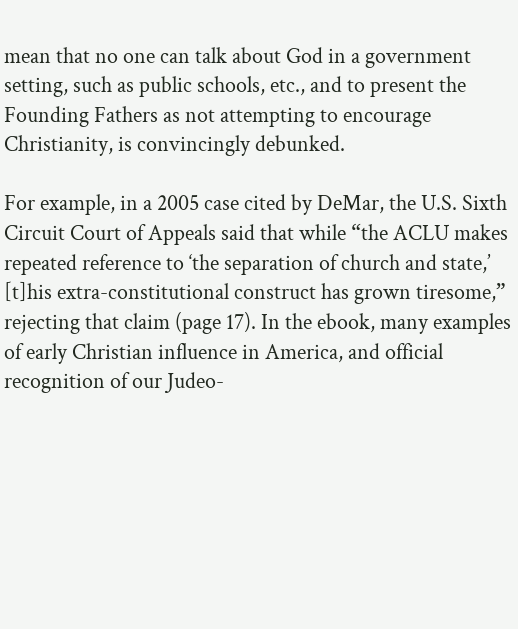mean that no one can talk about God in a government setting, such as public schools, etc., and to present the Founding Fathers as not attempting to encourage Christianity, is convincingly debunked.

For example, in a 2005 case cited by DeMar, the U.S. Sixth Circuit Court of Appeals said that while “the ACLU makes repeated reference to ‘the separation of church and state,’ [t]his extra-constitutional construct has grown tiresome,” rejecting that claim (page 17). In the ebook, many examples of early Christian influence in America, and official recognition of our Judeo-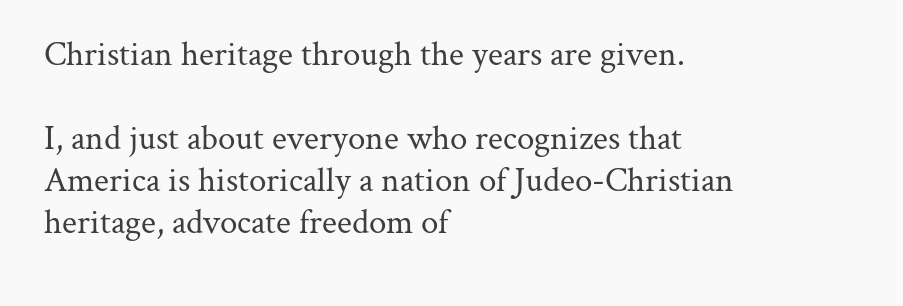Christian heritage through the years are given.

I, and just about everyone who recognizes that America is historically a nation of Judeo-Christian heritage, advocate freedom of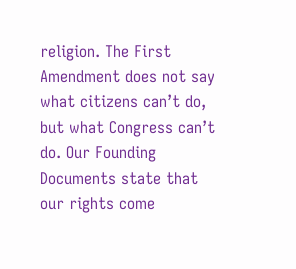religion. The First Amendment does not say what citizens can’t do, but what Congress can’t do. Our Founding Documents state that our rights come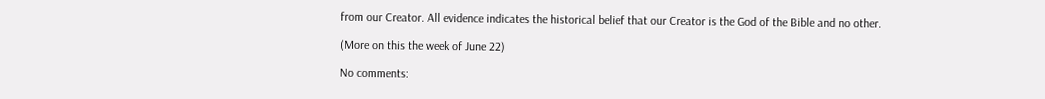from our Creator. All evidence indicates the historical belief that our Creator is the God of the Bible and no other.

(More on this the week of June 22)

No comments: